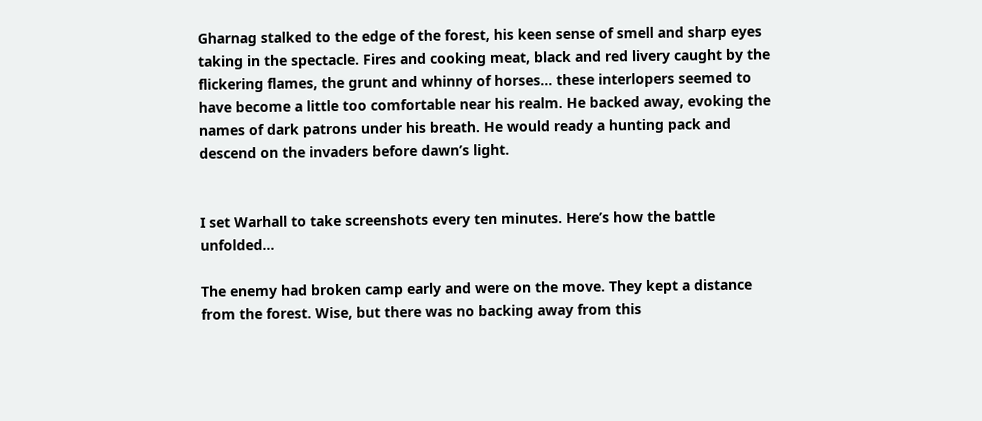Gharnag stalked to the edge of the forest, his keen sense of smell and sharp eyes taking in the spectacle. Fires and cooking meat, black and red livery caught by the flickering flames, the grunt and whinny of horses… these interlopers seemed to have become a little too comfortable near his realm. He backed away, evoking the names of dark patrons under his breath. He would ready a hunting pack and descend on the invaders before dawn’s light.


I set Warhall to take screenshots every ten minutes. Here’s how the battle unfolded…

The enemy had broken camp early and were on the move. They kept a distance from the forest. Wise, but there was no backing away from this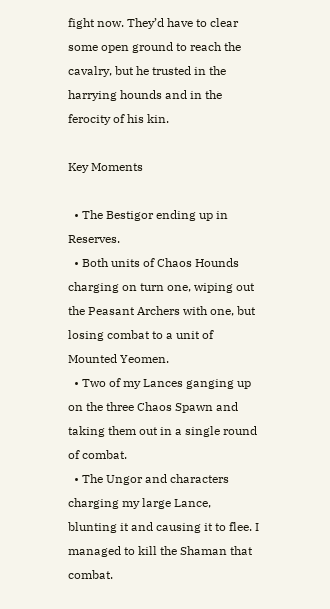fight now. They’d have to clear some open ground to reach the cavalry, but he trusted in the harrying hounds and in the ferocity of his kin.

Key Moments

  • The Bestigor ending up in Reserves.
  • Both units of Chaos Hounds charging on turn one, wiping out the Peasant Archers with one, but losing combat to a unit of Mounted Yeomen.
  • Two of my Lances ganging up on the three Chaos Spawn and taking them out in a single round of combat.
  • The Ungor and characters charging my large Lance, blunting it and causing it to flee. I managed to kill the Shaman that combat.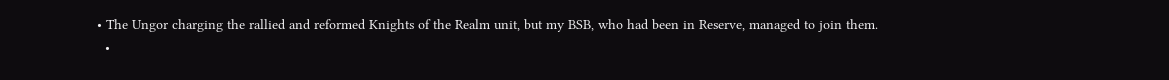• The Ungor charging the rallied and reformed Knights of the Realm unit, but my BSB, who had been in Reserve, managed to join them.
  •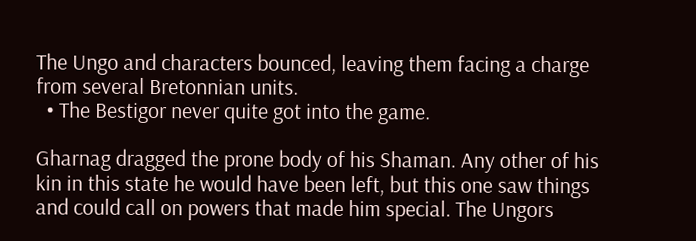The Ungo and characters bounced, leaving them facing a charge from several Bretonnian units.
  • The Bestigor never quite got into the game.

Gharnag dragged the prone body of his Shaman. Any other of his kin in this state he would have been left, but this one saw things and could call on powers that made him special. The Ungors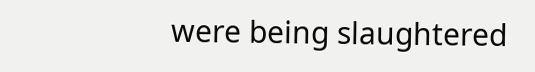were being slaughtered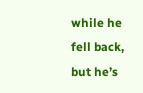while he fell back, but he’s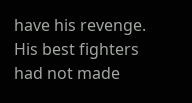have his revenge. His best fighters had not made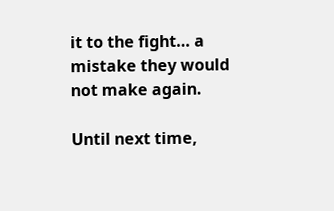it to the fight… a mistake they would not make again.

Until next time,